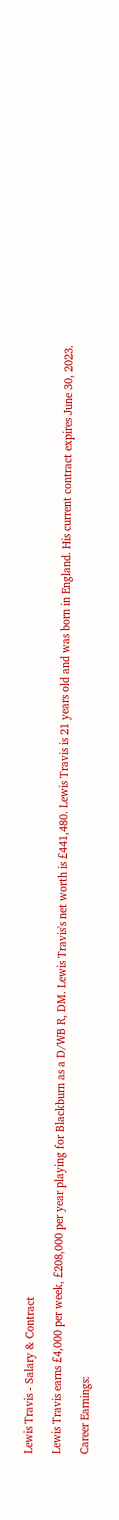Lewis Travis - Salary & Contract

Lewis Travis earns £4,000 per week, £208,000 per year playing for Blackburn as a D/WB R, DM. Lewis Travis's net worth is £441,480. Lewis Travis is 21 years old and was born in England. His current contract expires June 30, 2023.

Career Earnings: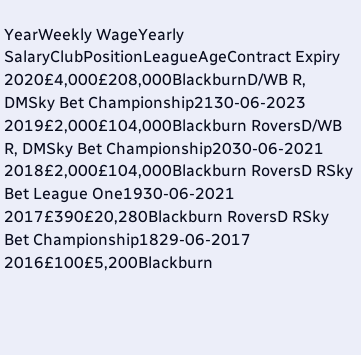YearWeekly WageYearly SalaryClubPositionLeagueAgeContract Expiry
2020£4,000£208,000BlackburnD/WB R, DMSky Bet Championship2130-06-2023
2019£2,000£104,000Blackburn RoversD/WB R, DMSky Bet Championship2030-06-2021
2018£2,000£104,000Blackburn RoversD RSky Bet League One1930-06-2021
2017£390£20,280Blackburn RoversD RSky Bet Championship1829-06-2017
2016£100£5,200Blackburn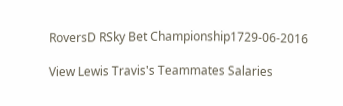RoversD RSky Bet Championship1729-06-2016

View Lewis Travis's Teammates Salaries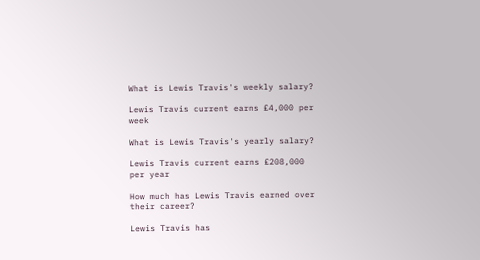What is Lewis Travis's weekly salary?

Lewis Travis current earns £4,000 per week

What is Lewis Travis's yearly salary?

Lewis Travis current earns £208,000 per year

How much has Lewis Travis earned over their career?

Lewis Travis has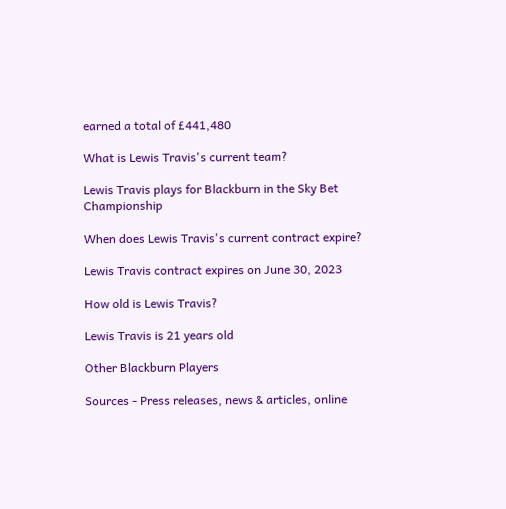earned a total of £441,480

What is Lewis Travis's current team?

Lewis Travis plays for Blackburn in the Sky Bet Championship

When does Lewis Travis's current contract expire?

Lewis Travis contract expires on June 30, 2023

How old is Lewis Travis?

Lewis Travis is 21 years old

Other Blackburn Players

Sources - Press releases, news & articles, online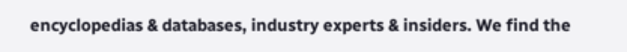encyclopedias & databases, industry experts & insiders. We find the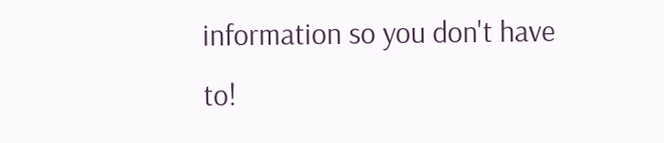information so you don't have to!